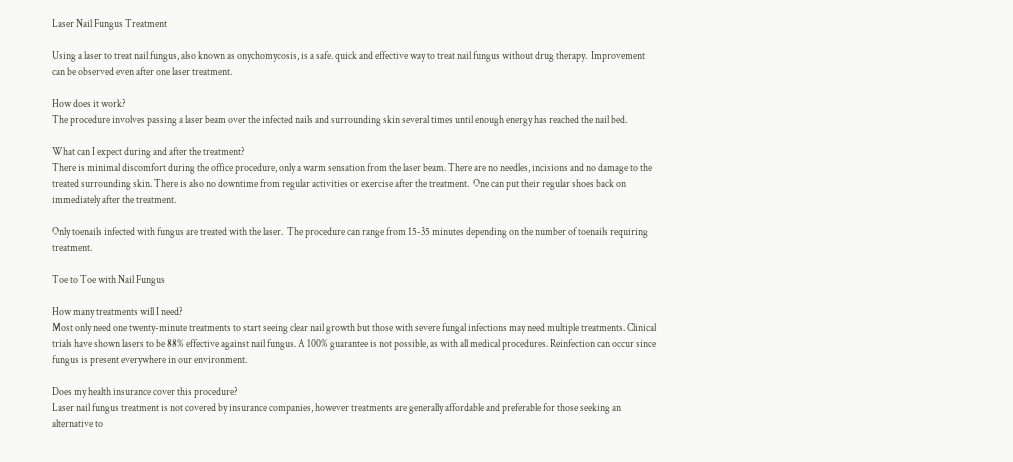Laser Nail Fungus Treatment

Using a laser to treat nail fungus, also known as onychomycosis, is a safe. quick and effective way to treat nail fungus without drug therapy.  Improvement can be observed even after one laser treatment.

How does it work?
The procedure involves passing a laser beam over the infected nails and surrounding skin several times until enough energy has reached the nail bed.

What can I expect during and after the treatment?
There is minimal discomfort during the office procedure, only a warm sensation from the laser beam. There are no needles, incisions and no damage to the treated surrounding skin. There is also no downtime from regular activities or exercise after the treatment.  One can put their regular shoes back on immediately after the treatment.

Only toenails infected with fungus are treated with the laser.  The procedure can range from 15-35 minutes depending on the number of toenails requiring treatment.

Toe to Toe with Nail Fungus

How many treatments will I need?
Most only need one twenty-minute treatments to start seeing clear nail growth but those with severe fungal infections may need multiple treatments. Clinical trials have shown lasers to be 88% effective against nail fungus. A 100% guarantee is not possible, as with all medical procedures. Reinfection can occur since fungus is present everywhere in our environment.

Does my health insurance cover this procedure?
Laser nail fungus treatment is not covered by insurance companies, however treatments are generally affordable and preferable for those seeking an alternative to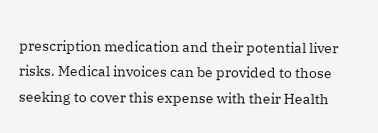prescription medication and their potential liver risks. Medical invoices can be provided to those seeking to cover this expense with their Health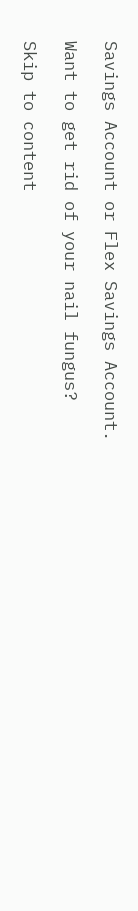Savings Account or Flex Savings Account.

Want to get rid of your nail fungus?

Skip to content